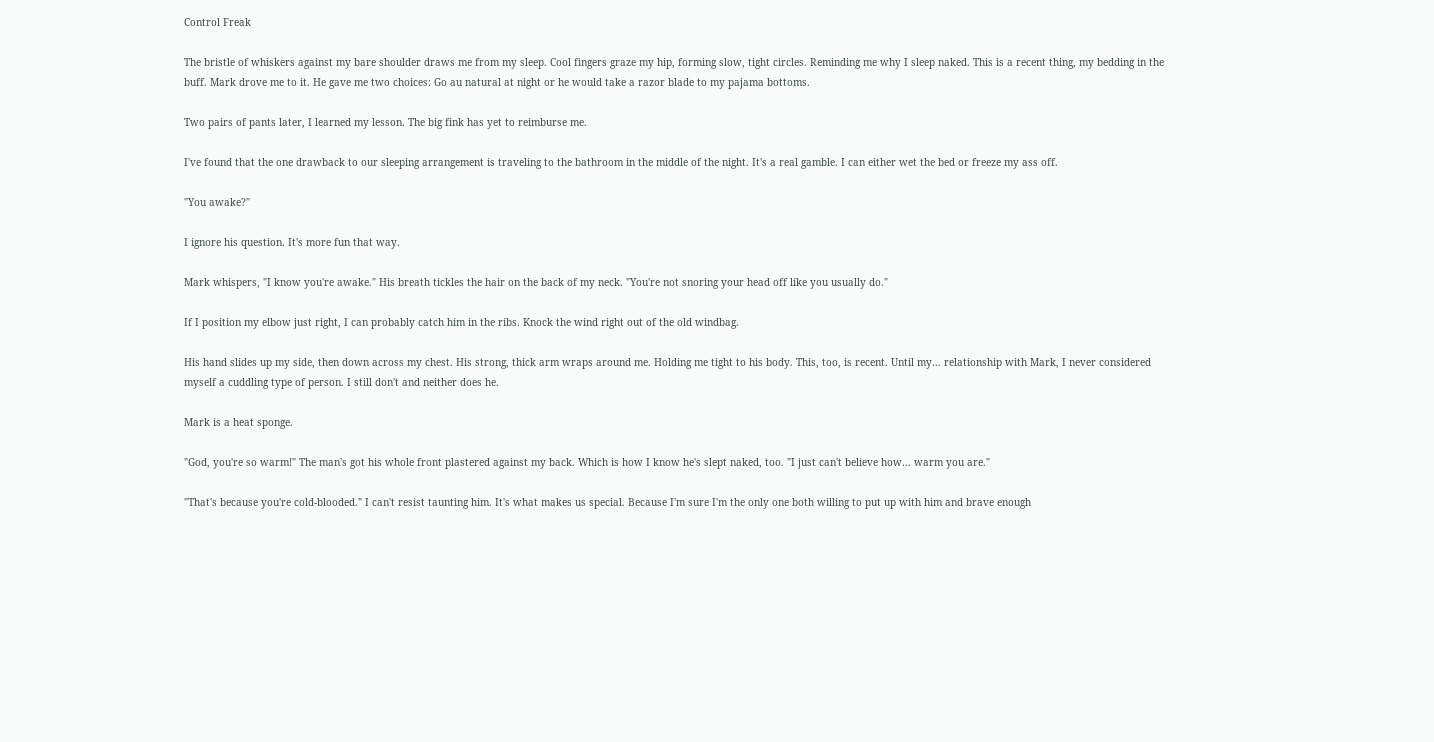Control Freak

The bristle of whiskers against my bare shoulder draws me from my sleep. Cool fingers graze my hip, forming slow, tight circles. Reminding me why I sleep naked. This is a recent thing, my bedding in the buff. Mark drove me to it. He gave me two choices: Go au natural at night or he would take a razor blade to my pajama bottoms.

Two pairs of pants later, I learned my lesson. The big fink has yet to reimburse me.

I've found that the one drawback to our sleeping arrangement is traveling to the bathroom in the middle of the night. It's a real gamble. I can either wet the bed or freeze my ass off.

"You awake?"

I ignore his question. It's more fun that way.

Mark whispers, "I know you're awake." His breath tickles the hair on the back of my neck. "You're not snoring your head off like you usually do."

If I position my elbow just right, I can probably catch him in the ribs. Knock the wind right out of the old windbag.

His hand slides up my side, then down across my chest. His strong, thick arm wraps around me. Holding me tight to his body. This, too, is recent. Until my… relationship with Mark, I never considered myself a cuddling type of person. I still don't and neither does he.

Mark is a heat sponge.

"God, you're so warm!" The man's got his whole front plastered against my back. Which is how I know he's slept naked, too. "I just can't believe how… warm you are."

"That's because you're cold-blooded." I can't resist taunting him. It's what makes us special. Because I'm sure I'm the only one both willing to put up with him and brave enough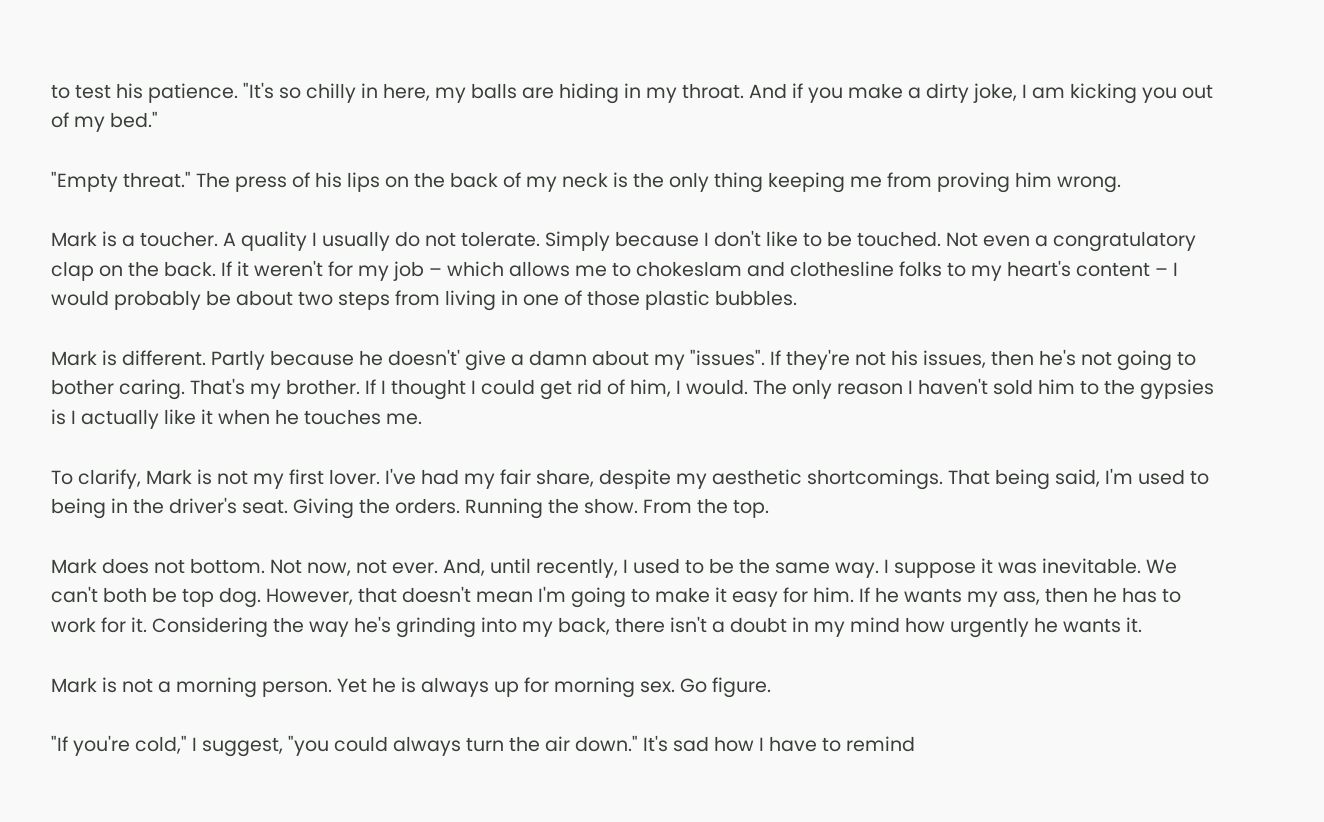to test his patience. "It's so chilly in here, my balls are hiding in my throat. And if you make a dirty joke, I am kicking you out of my bed."

"Empty threat." The press of his lips on the back of my neck is the only thing keeping me from proving him wrong.

Mark is a toucher. A quality I usually do not tolerate. Simply because I don't like to be touched. Not even a congratulatory clap on the back. If it weren't for my job – which allows me to chokeslam and clothesline folks to my heart's content – I would probably be about two steps from living in one of those plastic bubbles.

Mark is different. Partly because he doesn't' give a damn about my "issues". If they're not his issues, then he's not going to bother caring. That's my brother. If I thought I could get rid of him, I would. The only reason I haven't sold him to the gypsies is I actually like it when he touches me.

To clarify, Mark is not my first lover. I've had my fair share, despite my aesthetic shortcomings. That being said, I'm used to being in the driver's seat. Giving the orders. Running the show. From the top.

Mark does not bottom. Not now, not ever. And, until recently, I used to be the same way. I suppose it was inevitable. We can't both be top dog. However, that doesn't mean I'm going to make it easy for him. If he wants my ass, then he has to work for it. Considering the way he's grinding into my back, there isn't a doubt in my mind how urgently he wants it.

Mark is not a morning person. Yet he is always up for morning sex. Go figure.

"If you're cold," I suggest, "you could always turn the air down." It's sad how I have to remind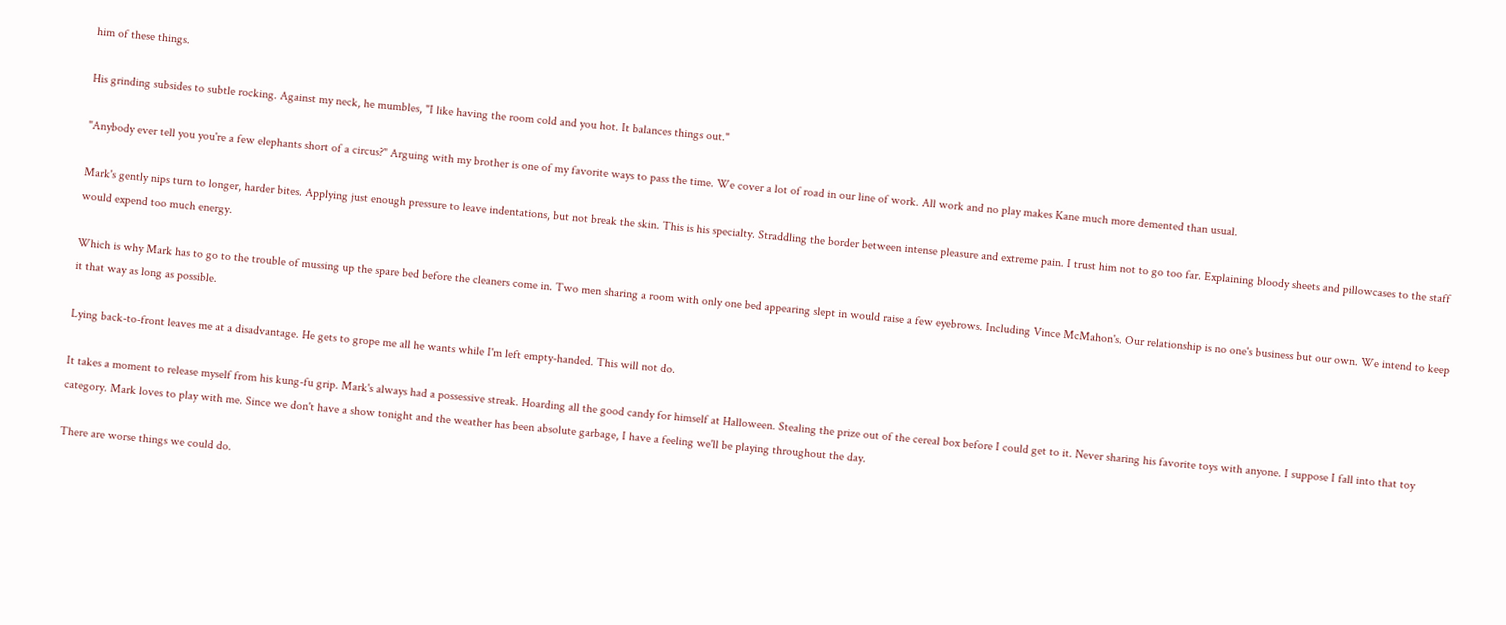him of these things.

His grinding subsides to subtle rocking. Against my neck, he mumbles, "I like having the room cold and you hot. It balances things out."

"Anybody ever tell you you're a few elephants short of a circus?" Arguing with my brother is one of my favorite ways to pass the time. We cover a lot of road in our line of work. All work and no play makes Kane much more demented than usual.

Mark's gently nips turn to longer, harder bites. Applying just enough pressure to leave indentations, but not break the skin. This is his specialty. Straddling the border between intense pleasure and extreme pain. I trust him not to go too far. Explaining bloody sheets and pillowcases to the staff would expend too much energy.

Which is why Mark has to go to the trouble of mussing up the spare bed before the cleaners come in. Two men sharing a room with only one bed appearing slept in would raise a few eyebrows. Including Vince McMahon's. Our relationship is no one's business but our own. We intend to keep it that way as long as possible.

Lying back-to-front leaves me at a disadvantage. He gets to grope me all he wants while I'm left empty-handed. This will not do.

It takes a moment to release myself from his kung-fu grip. Mark's always had a possessive streak. Hoarding all the good candy for himself at Halloween. Stealing the prize out of the cereal box before I could get to it. Never sharing his favorite toys with anyone. I suppose I fall into that toy category. Mark loves to play with me. Since we don't have a show tonight and the weather has been absolute garbage, I have a feeling we'll be playing throughout the day.

There are worse things we could do.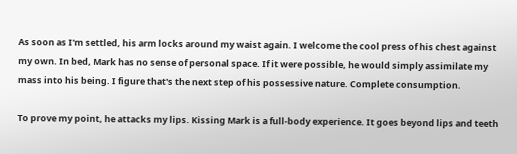As soon as I'm settled, his arm locks around my waist again. I welcome the cool press of his chest against my own. In bed, Mark has no sense of personal space. If it were possible, he would simply assimilate my mass into his being. I figure that's the next step of his possessive nature. Complete consumption.

To prove my point, he attacks my lips. Kissing Mark is a full-body experience. It goes beyond lips and teeth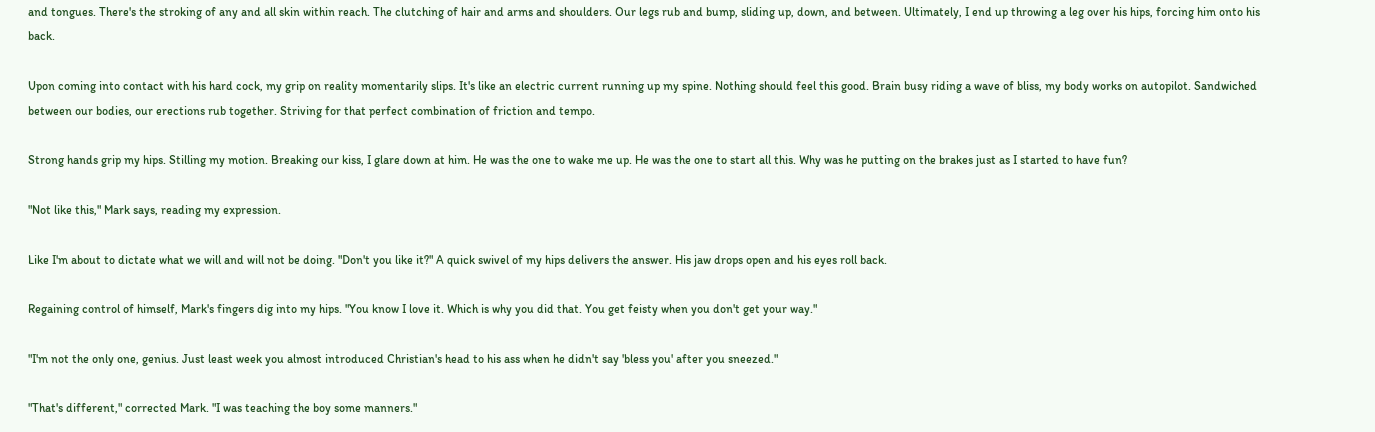and tongues. There's the stroking of any and all skin within reach. The clutching of hair and arms and shoulders. Our legs rub and bump, sliding up, down, and between. Ultimately, I end up throwing a leg over his hips, forcing him onto his back.

Upon coming into contact with his hard cock, my grip on reality momentarily slips. It's like an electric current running up my spine. Nothing should feel this good. Brain busy riding a wave of bliss, my body works on autopilot. Sandwiched between our bodies, our erections rub together. Striving for that perfect combination of friction and tempo.

Strong hands grip my hips. Stilling my motion. Breaking our kiss, I glare down at him. He was the one to wake me up. He was the one to start all this. Why was he putting on the brakes just as I started to have fun?

"Not like this," Mark says, reading my expression.

Like I'm about to dictate what we will and will not be doing. "Don't you like it?" A quick swivel of my hips delivers the answer. His jaw drops open and his eyes roll back.

Regaining control of himself, Mark's fingers dig into my hips. "You know I love it. Which is why you did that. You get feisty when you don't get your way."

"I'm not the only one, genius. Just least week you almost introduced Christian's head to his ass when he didn't say 'bless you' after you sneezed."

"That's different," corrected Mark. "I was teaching the boy some manners."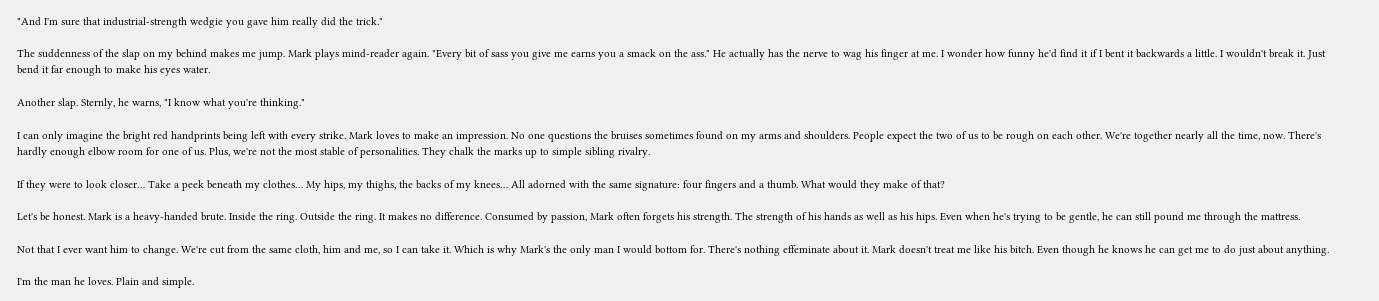"And I'm sure that industrial-strength wedgie you gave him really did the trick."

The suddenness of the slap on my behind makes me jump. Mark plays mind-reader again. "Every bit of sass you give me earns you a smack on the ass." He actually has the nerve to wag his finger at me. I wonder how funny he'd find it if I bent it backwards a little. I wouldn't break it. Just bend it far enough to make his eyes water.

Another slap. Sternly, he warns, "I know what you're thinking."

I can only imagine the bright red handprints being left with every strike. Mark loves to make an impression. No one questions the bruises sometimes found on my arms and shoulders. People expect the two of us to be rough on each other. We're together nearly all the time, now. There's hardly enough elbow room for one of us. Plus, we're not the most stable of personalities. They chalk the marks up to simple sibling rivalry.

If they were to look closer… Take a peek beneath my clothes… My hips, my thighs, the backs of my knees… All adorned with the same signature: four fingers and a thumb. What would they make of that?

Let's be honest. Mark is a heavy-handed brute. Inside the ring. Outside the ring. It makes no difference. Consumed by passion, Mark often forgets his strength. The strength of his hands as well as his hips. Even when he's trying to be gentle, he can still pound me through the mattress.

Not that I ever want him to change. We're cut from the same cloth, him and me, so I can take it. Which is why Mark's the only man I would bottom for. There's nothing effeminate about it. Mark doesn't treat me like his bitch. Even though he knows he can get me to do just about anything.

I'm the man he loves. Plain and simple.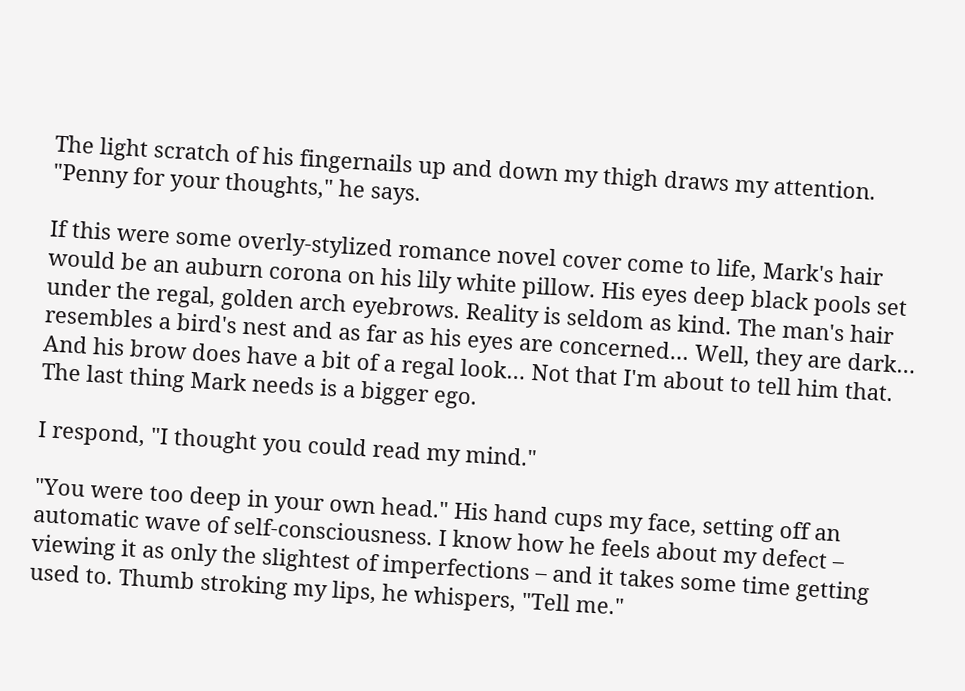The light scratch of his fingernails up and down my thigh draws my attention. "Penny for your thoughts," he says.

If this were some overly-stylized romance novel cover come to life, Mark's hair would be an auburn corona on his lily white pillow. His eyes deep black pools set under the regal, golden arch eyebrows. Reality is seldom as kind. The man's hair resembles a bird's nest and as far as his eyes are concerned… Well, they are dark… And his brow does have a bit of a regal look… Not that I'm about to tell him that. The last thing Mark needs is a bigger ego.

I respond, "I thought you could read my mind."

"You were too deep in your own head." His hand cups my face, setting off an automatic wave of self-consciousness. I know how he feels about my defect – viewing it as only the slightest of imperfections – and it takes some time getting used to. Thumb stroking my lips, he whispers, "Tell me."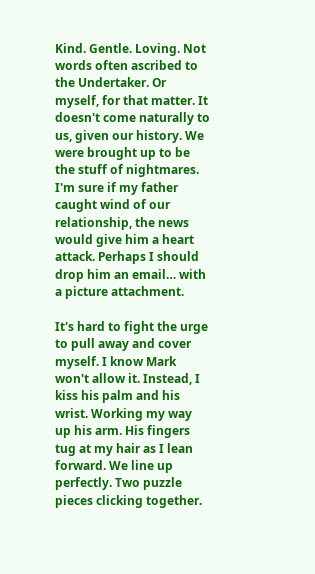Kind. Gentle. Loving. Not words often ascribed to the Undertaker. Or myself, for that matter. It doesn't come naturally to us, given our history. We were brought up to be the stuff of nightmares. I'm sure if my father caught wind of our relationship, the news would give him a heart attack. Perhaps I should drop him an email… with a picture attachment.

It's hard to fight the urge to pull away and cover myself. I know Mark won't allow it. Instead, I kiss his palm and his wrist. Working my way up his arm. His fingers tug at my hair as I lean forward. We line up perfectly. Two puzzle pieces clicking together.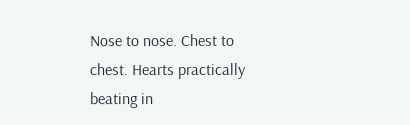Nose to nose. Chest to chest. Hearts practically beating in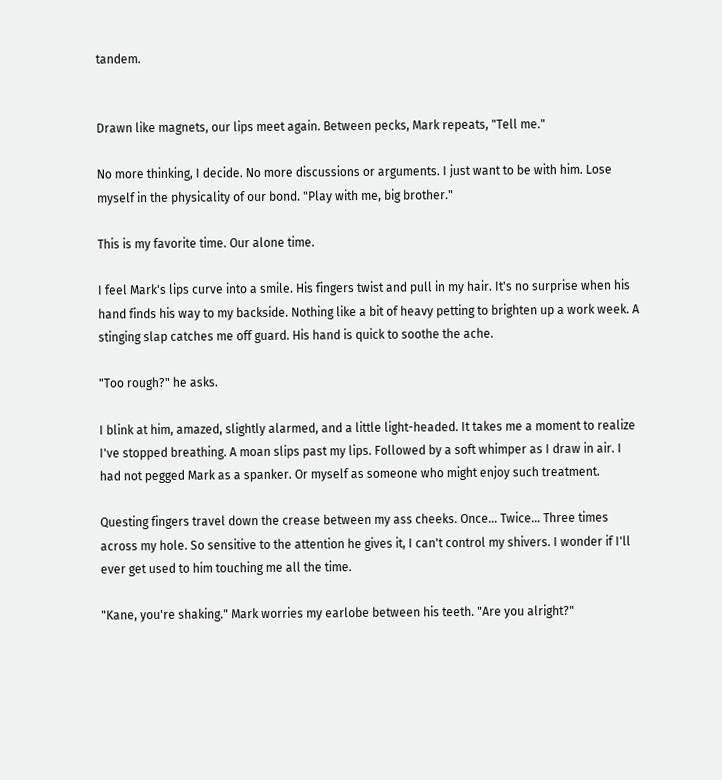tandem.


Drawn like magnets, our lips meet again. Between pecks, Mark repeats, "Tell me."

No more thinking, I decide. No more discussions or arguments. I just want to be with him. Lose myself in the physicality of our bond. "Play with me, big brother."

This is my favorite time. Our alone time.

I feel Mark's lips curve into a smile. His fingers twist and pull in my hair. It's no surprise when his hand finds his way to my backside. Nothing like a bit of heavy petting to brighten up a work week. A stinging slap catches me off guard. His hand is quick to soothe the ache.

"Too rough?" he asks.

I blink at him, amazed, slightly alarmed, and a little light-headed. It takes me a moment to realize I've stopped breathing. A moan slips past my lips. Followed by a soft whimper as I draw in air. I had not pegged Mark as a spanker. Or myself as someone who might enjoy such treatment.

Questing fingers travel down the crease between my ass cheeks. Once… Twice… Three times across my hole. So sensitive to the attention he gives it, I can't control my shivers. I wonder if I'll ever get used to him touching me all the time.

"Kane, you're shaking." Mark worries my earlobe between his teeth. "Are you alright?"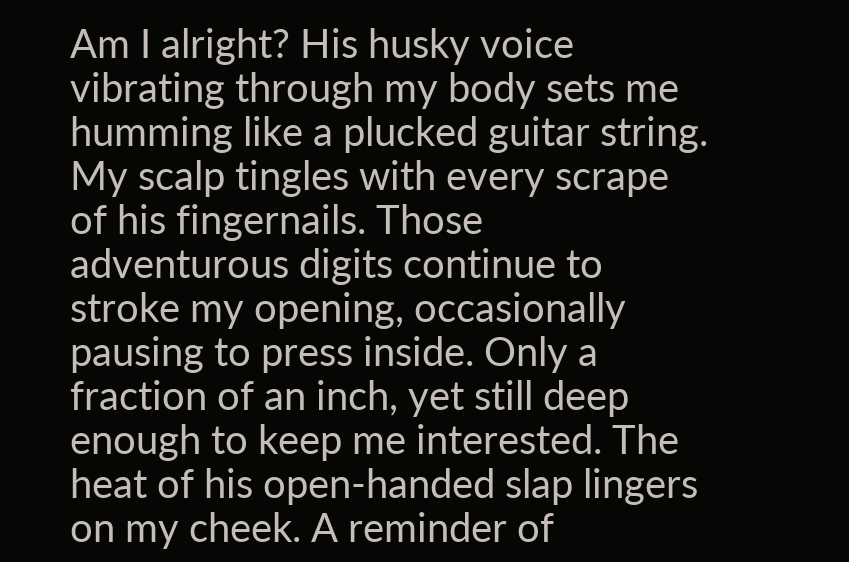Am I alright? His husky voice vibrating through my body sets me humming like a plucked guitar string. My scalp tingles with every scrape of his fingernails. Those adventurous digits continue to stroke my opening, occasionally pausing to press inside. Only a fraction of an inch, yet still deep enough to keep me interested. The heat of his open-handed slap lingers on my cheek. A reminder of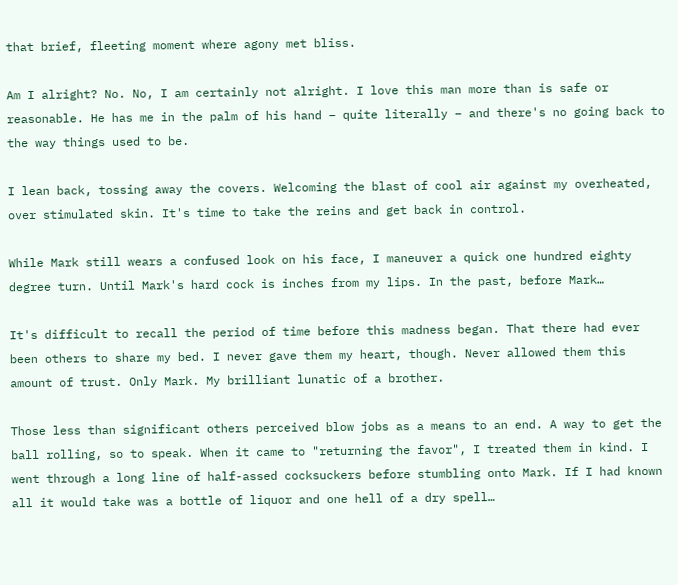that brief, fleeting moment where agony met bliss.

Am I alright? No. No, I am certainly not alright. I love this man more than is safe or reasonable. He has me in the palm of his hand – quite literally – and there's no going back to the way things used to be.

I lean back, tossing away the covers. Welcoming the blast of cool air against my overheated, over stimulated skin. It's time to take the reins and get back in control.

While Mark still wears a confused look on his face, I maneuver a quick one hundred eighty degree turn. Until Mark's hard cock is inches from my lips. In the past, before Mark…

It's difficult to recall the period of time before this madness began. That there had ever been others to share my bed. I never gave them my heart, though. Never allowed them this amount of trust. Only Mark. My brilliant lunatic of a brother.

Those less than significant others perceived blow jobs as a means to an end. A way to get the ball rolling, so to speak. When it came to "returning the favor", I treated them in kind. I went through a long line of half-assed cocksuckers before stumbling onto Mark. If I had known all it would take was a bottle of liquor and one hell of a dry spell…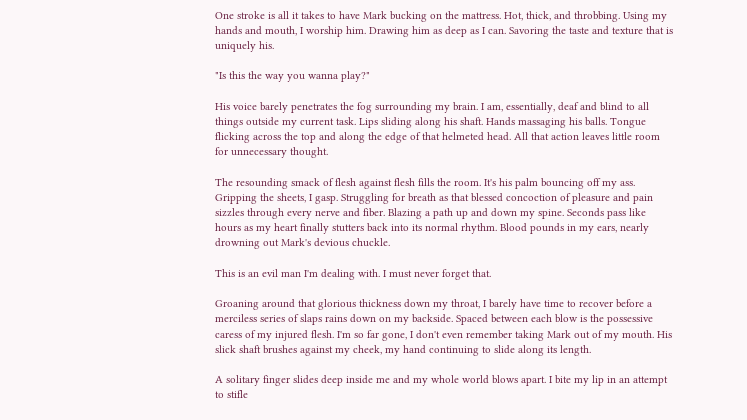One stroke is all it takes to have Mark bucking on the mattress. Hot, thick, and throbbing. Using my hands and mouth, I worship him. Drawing him as deep as I can. Savoring the taste and texture that is uniquely his.

"Is this the way you wanna play?"

His voice barely penetrates the fog surrounding my brain. I am, essentially, deaf and blind to all things outside my current task. Lips sliding along his shaft. Hands massaging his balls. Tongue flicking across the top and along the edge of that helmeted head. All that action leaves little room for unnecessary thought.

The resounding smack of flesh against flesh fills the room. It's his palm bouncing off my ass. Gripping the sheets, I gasp. Struggling for breath as that blessed concoction of pleasure and pain sizzles through every nerve and fiber. Blazing a path up and down my spine. Seconds pass like hours as my heart finally stutters back into its normal rhythm. Blood pounds in my ears, nearly drowning out Mark's devious chuckle.

This is an evil man I'm dealing with. I must never forget that.

Groaning around that glorious thickness down my throat, I barely have time to recover before a merciless series of slaps rains down on my backside. Spaced between each blow is the possessive caress of my injured flesh. I'm so far gone, I don't even remember taking Mark out of my mouth. His slick shaft brushes against my cheek, my hand continuing to slide along its length.

A solitary finger slides deep inside me and my whole world blows apart. I bite my lip in an attempt to stifle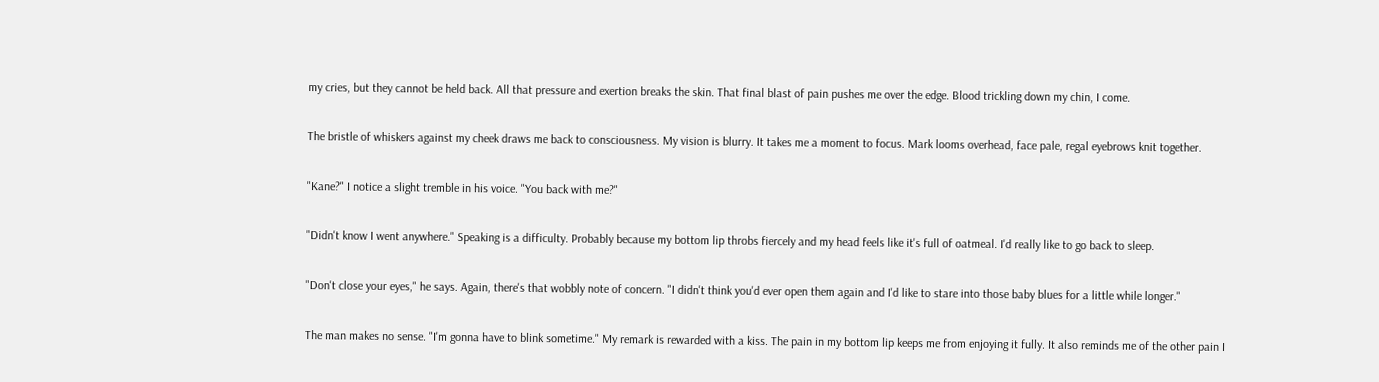my cries, but they cannot be held back. All that pressure and exertion breaks the skin. That final blast of pain pushes me over the edge. Blood trickling down my chin, I come.

The bristle of whiskers against my cheek draws me back to consciousness. My vision is blurry. It takes me a moment to focus. Mark looms overhead, face pale, regal eyebrows knit together.

"Kane?" I notice a slight tremble in his voice. "You back with me?"

"Didn't know I went anywhere." Speaking is a difficulty. Probably because my bottom lip throbs fiercely and my head feels like it's full of oatmeal. I'd really like to go back to sleep.

"Don't close your eyes," he says. Again, there's that wobbly note of concern. "I didn't think you'd ever open them again and I'd like to stare into those baby blues for a little while longer."

The man makes no sense. "I'm gonna have to blink sometime." My remark is rewarded with a kiss. The pain in my bottom lip keeps me from enjoying it fully. It also reminds me of the other pain I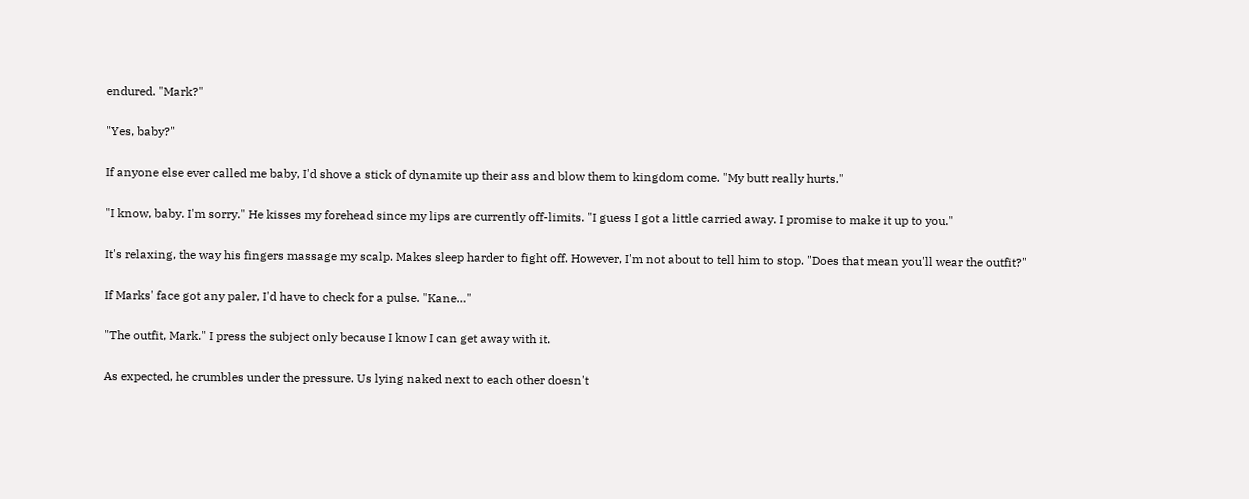endured. "Mark?"

"Yes, baby?"

If anyone else ever called me baby, I'd shove a stick of dynamite up their ass and blow them to kingdom come. "My butt really hurts."

"I know, baby. I'm sorry." He kisses my forehead since my lips are currently off-limits. "I guess I got a little carried away. I promise to make it up to you."

It's relaxing, the way his fingers massage my scalp. Makes sleep harder to fight off. However, I'm not about to tell him to stop. "Does that mean you'll wear the outfit?"

If Marks' face got any paler, I'd have to check for a pulse. "Kane…"

"The outfit, Mark." I press the subject only because I know I can get away with it.

As expected, he crumbles under the pressure. Us lying naked next to each other doesn't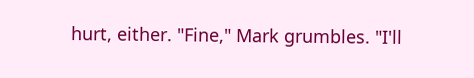hurt, either. "Fine," Mark grumbles. "I'll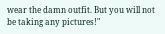wear the damn outfit. But you will not be taking any pictures!"